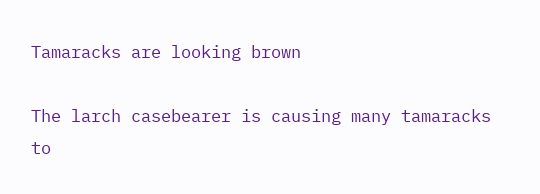Tamaracks are looking brown

The larch casebearer is causing many tamaracks to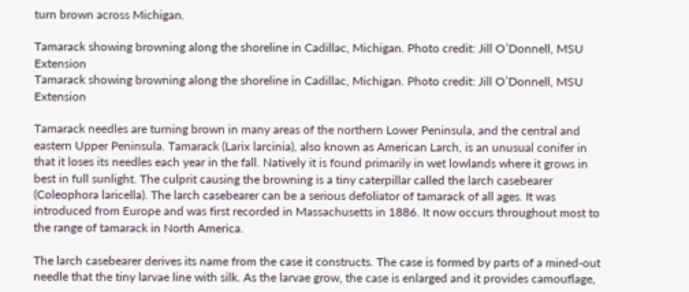turn brown across Michigan.

Tamarack showing browning along the shoreline in Cadillac, Michigan. Photo credit: Jill O’Donnell, MSU Extension
Tamarack showing browning along the shoreline in Cadillac, Michigan. Photo credit: Jill O’Donnell, MSU Extension

Tamarack needles are turning brown in many areas of the northern Lower Peninsula, and the central and eastern Upper Peninsula. Tamarack (Larix larcinia), also known as American Larch, is an unusual conifer in that it loses its needles each year in the fall. Natively it is found primarily in wet lowlands where it grows in best in full sunlight. The culprit causing the browning is a tiny caterpillar called the larch casebearer (Coleophora laricella). The larch casebearer can be a serious defoliator of tamarack of all ages. It was introduced from Europe and was first recorded in Massachusetts in 1886. It now occurs throughout most to the range of tamarack in North America.

The larch casebearer derives its name from the case it constructs. The case is formed by parts of a mined-out needle that the tiny larvae line with silk. As the larvae grow, the case is enlarged and it provides camouflage,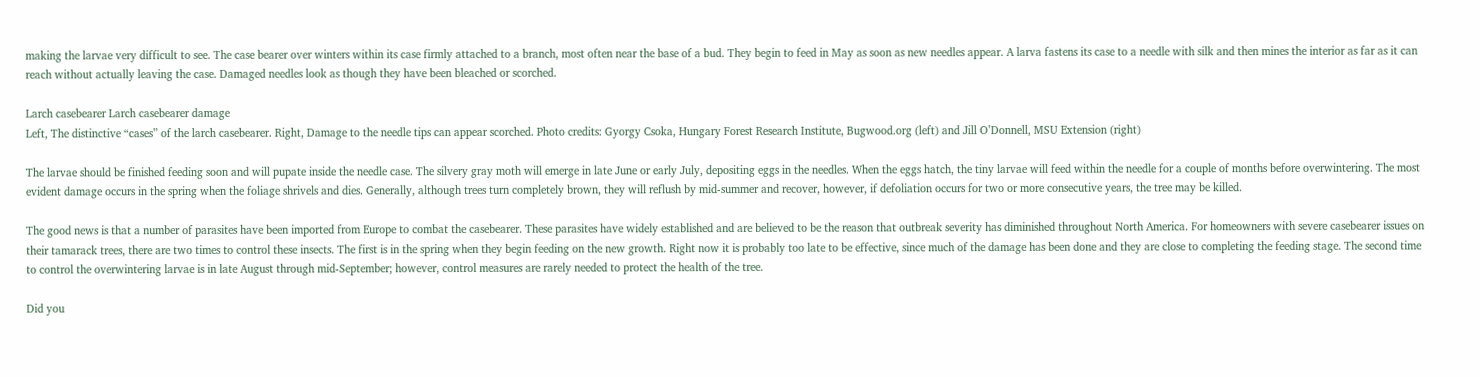making the larvae very difficult to see. The case bearer over winters within its case firmly attached to a branch, most often near the base of a bud. They begin to feed in May as soon as new needles appear. A larva fastens its case to a needle with silk and then mines the interior as far as it can reach without actually leaving the case. Damaged needles look as though they have been bleached or scorched.

Larch casebearer Larch casebearer damage
Left, The distinctive “cases” of the larch casebearer. Right, Damage to the needle tips can appear scorched. Photo credits: Gyorgy Csoka, Hungary Forest Research Institute, Bugwood.org (left) and Jill O’Donnell, MSU Extension (right)

The larvae should be finished feeding soon and will pupate inside the needle case. The silvery gray moth will emerge in late June or early July, depositing eggs in the needles. When the eggs hatch, the tiny larvae will feed within the needle for a couple of months before overwintering. The most evident damage occurs in the spring when the foliage shrivels and dies. Generally, although trees turn completely brown, they will reflush by mid-summer and recover, however, if defoliation occurs for two or more consecutive years, the tree may be killed.

The good news is that a number of parasites have been imported from Europe to combat the casebearer. These parasites have widely established and are believed to be the reason that outbreak severity has diminished throughout North America. For homeowners with severe casebearer issues on their tamarack trees, there are two times to control these insects. The first is in the spring when they begin feeding on the new growth. Right now it is probably too late to be effective, since much of the damage has been done and they are close to completing the feeding stage. The second time to control the overwintering larvae is in late August through mid-September; however, control measures are rarely needed to protect the health of the tree.

Did you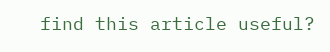find this article useful?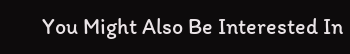You Might Also Be Interested In